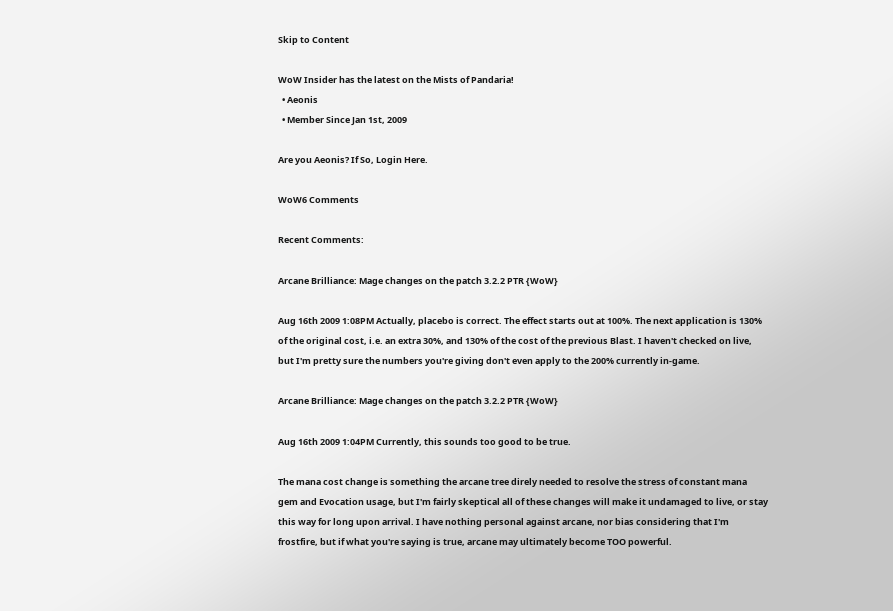Skip to Content

WoW Insider has the latest on the Mists of Pandaria!
  • Aeonis
  • Member Since Jan 1st, 2009

Are you Aeonis? If So, Login Here.

WoW6 Comments

Recent Comments:

Arcane Brilliance: Mage changes on the patch 3.2.2 PTR {WoW}

Aug 16th 2009 1:08PM Actually, placebo is correct. The effect starts out at 100%. The next application is 130% of the original cost, i.e. an extra 30%, and 130% of the cost of the previous Blast. I haven't checked on live, but I'm pretty sure the numbers you're giving don't even apply to the 200% currently in-game.

Arcane Brilliance: Mage changes on the patch 3.2.2 PTR {WoW}

Aug 16th 2009 1:04PM Currently, this sounds too good to be true.

The mana cost change is something the arcane tree direly needed to resolve the stress of constant mana gem and Evocation usage, but I'm fairly skeptical all of these changes will make it undamaged to live, or stay this way for long upon arrival. I have nothing personal against arcane, nor bias considering that I'm frostfire, but if what you're saying is true, arcane may ultimately become TOO powerful.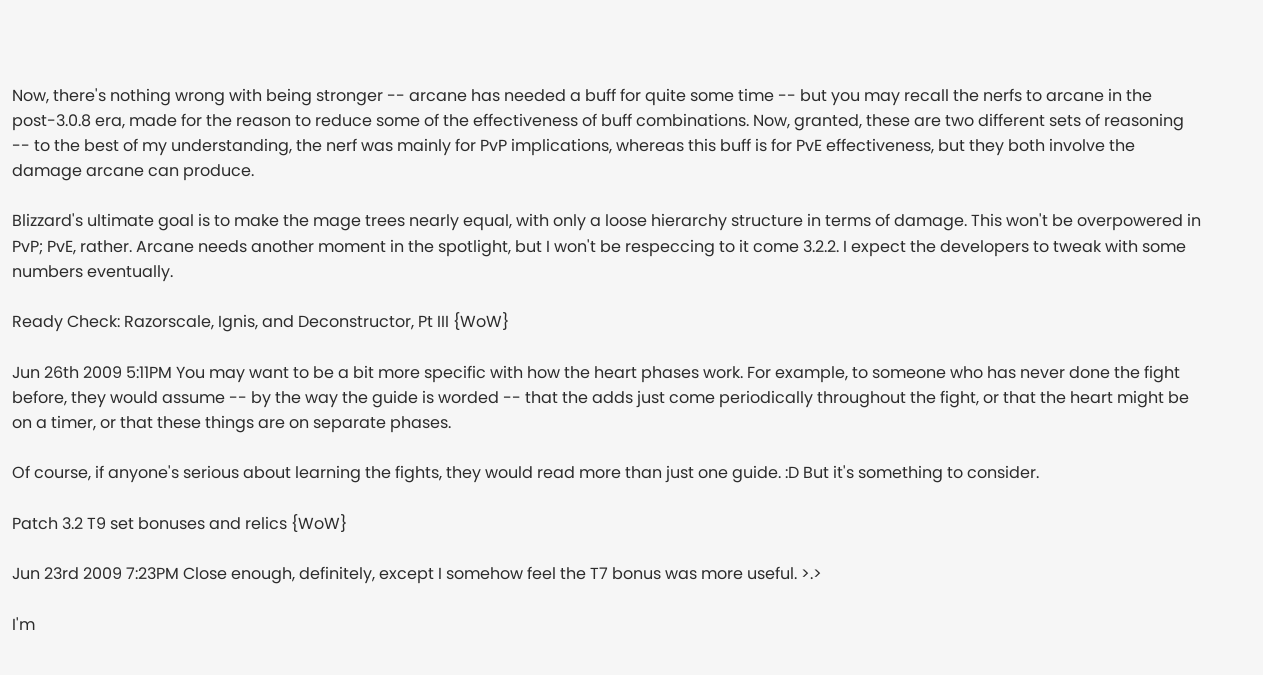Now, there's nothing wrong with being stronger -- arcane has needed a buff for quite some time -- but you may recall the nerfs to arcane in the post-3.0.8 era, made for the reason to reduce some of the effectiveness of buff combinations. Now, granted, these are two different sets of reasoning -- to the best of my understanding, the nerf was mainly for PvP implications, whereas this buff is for PvE effectiveness, but they both involve the damage arcane can produce.

Blizzard's ultimate goal is to make the mage trees nearly equal, with only a loose hierarchy structure in terms of damage. This won't be overpowered in PvP; PvE, rather. Arcane needs another moment in the spotlight, but I won't be respeccing to it come 3.2.2. I expect the developers to tweak with some numbers eventually.

Ready Check: Razorscale, Ignis, and Deconstructor, Pt III {WoW}

Jun 26th 2009 5:11PM You may want to be a bit more specific with how the heart phases work. For example, to someone who has never done the fight before, they would assume -- by the way the guide is worded -- that the adds just come periodically throughout the fight, or that the heart might be on a timer, or that these things are on separate phases.

Of course, if anyone's serious about learning the fights, they would read more than just one guide. :D But it's something to consider.

Patch 3.2 T9 set bonuses and relics {WoW}

Jun 23rd 2009 7:23PM Close enough, definitely, except I somehow feel the T7 bonus was more useful. >.>

I'm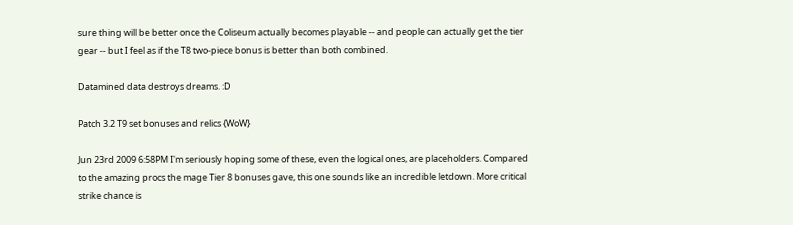sure thing will be better once the Coliseum actually becomes playable -- and people can actually get the tier gear -- but I feel as if the T8 two-piece bonus is better than both combined.

Datamined data destroys dreams. :D

Patch 3.2 T9 set bonuses and relics {WoW}

Jun 23rd 2009 6:58PM I'm seriously hoping some of these, even the logical ones, are placeholders. Compared to the amazing procs the mage Tier 8 bonuses gave, this one sounds like an incredible letdown. More critical strike chance is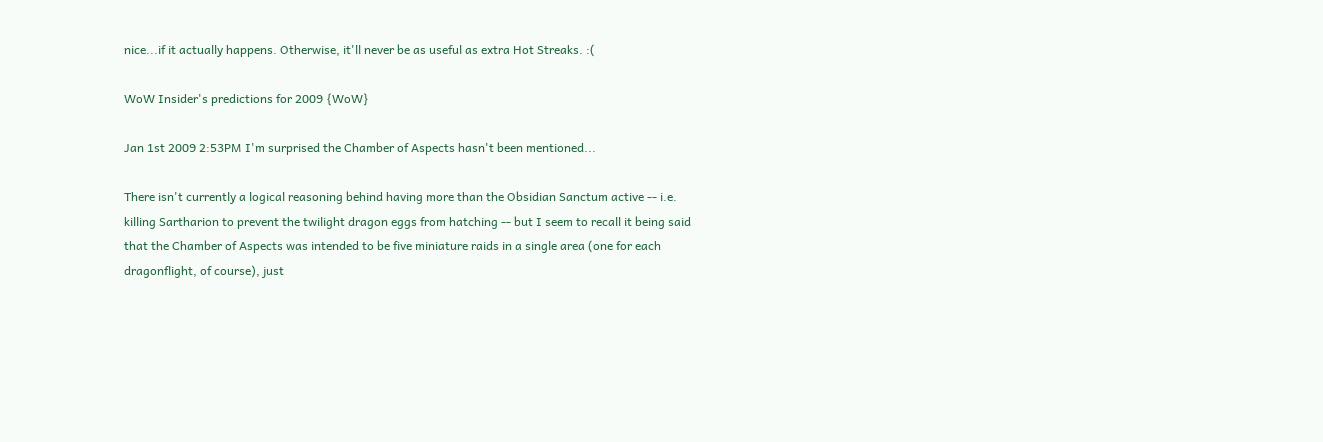nice...if it actually happens. Otherwise, it'll never be as useful as extra Hot Streaks. :(

WoW Insider's predictions for 2009 {WoW}

Jan 1st 2009 2:53PM I'm surprised the Chamber of Aspects hasn't been mentioned...

There isn't currently a logical reasoning behind having more than the Obsidian Sanctum active -- i.e. killing Sartharion to prevent the twilight dragon eggs from hatching -- but I seem to recall it being said that the Chamber of Aspects was intended to be five miniature raids in a single area (one for each dragonflight, of course), just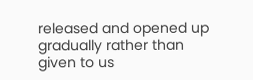released and opened up gradually rather than given to us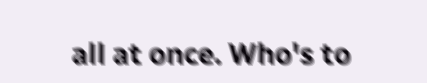all at once. Who's to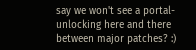say we won't see a portal-unlocking here and there between major patches? :)